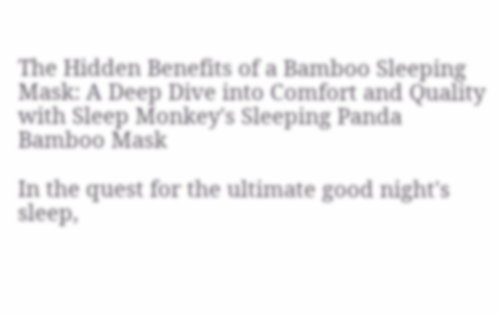The Hidden Benefits of a Bamboo Sleeping Mask: A Deep Dive into Comfort and Quality with Sleep Monkey's Sleeping Panda Bamboo Mask

In the quest for the ultimate good night's sleep,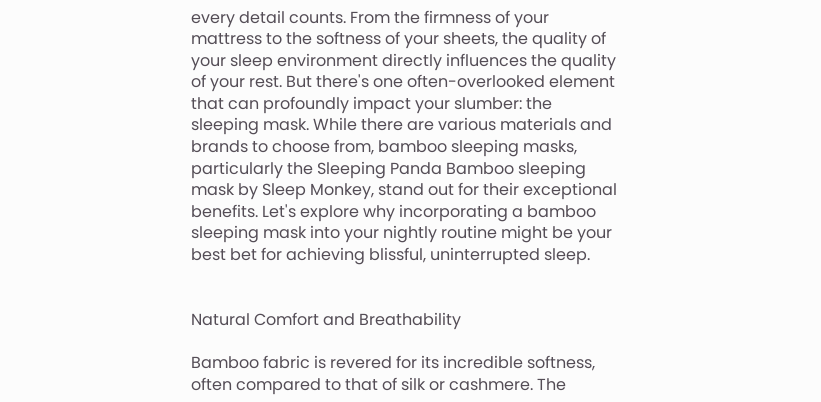every detail counts. From the firmness of your mattress to the softness of your sheets, the quality of your sleep environment directly influences the quality of your rest. But there's one often-overlooked element that can profoundly impact your slumber: the sleeping mask. While there are various materials and brands to choose from, bamboo sleeping masks, particularly the Sleeping Panda Bamboo sleeping mask by Sleep Monkey, stand out for their exceptional benefits. Let's explore why incorporating a bamboo sleeping mask into your nightly routine might be your best bet for achieving blissful, uninterrupted sleep.


Natural Comfort and Breathability

Bamboo fabric is revered for its incredible softness, often compared to that of silk or cashmere. The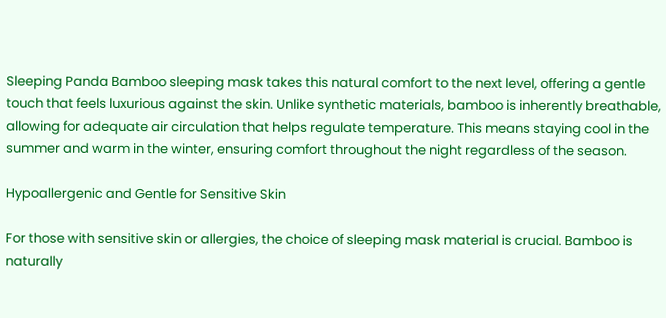Sleeping Panda Bamboo sleeping mask takes this natural comfort to the next level, offering a gentle touch that feels luxurious against the skin. Unlike synthetic materials, bamboo is inherently breathable, allowing for adequate air circulation that helps regulate temperature. This means staying cool in the summer and warm in the winter, ensuring comfort throughout the night regardless of the season.

Hypoallergenic and Gentle for Sensitive Skin

For those with sensitive skin or allergies, the choice of sleeping mask material is crucial. Bamboo is naturally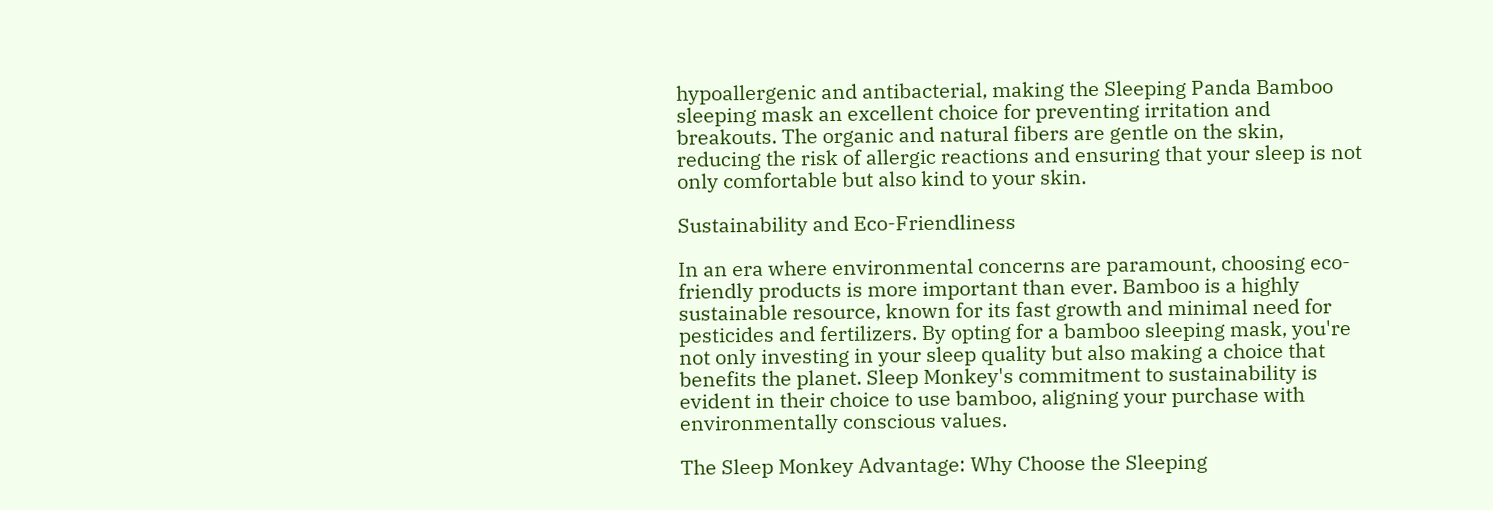hypoallergenic and antibacterial, making the Sleeping Panda Bamboo sleeping mask an excellent choice for preventing irritation and breakouts. The organic and natural fibers are gentle on the skin, reducing the risk of allergic reactions and ensuring that your sleep is not only comfortable but also kind to your skin.

Sustainability and Eco-Friendliness

In an era where environmental concerns are paramount, choosing eco-friendly products is more important than ever. Bamboo is a highly sustainable resource, known for its fast growth and minimal need for pesticides and fertilizers. By opting for a bamboo sleeping mask, you're not only investing in your sleep quality but also making a choice that benefits the planet. Sleep Monkey's commitment to sustainability is evident in their choice to use bamboo, aligning your purchase with environmentally conscious values.

The Sleep Monkey Advantage: Why Choose the Sleeping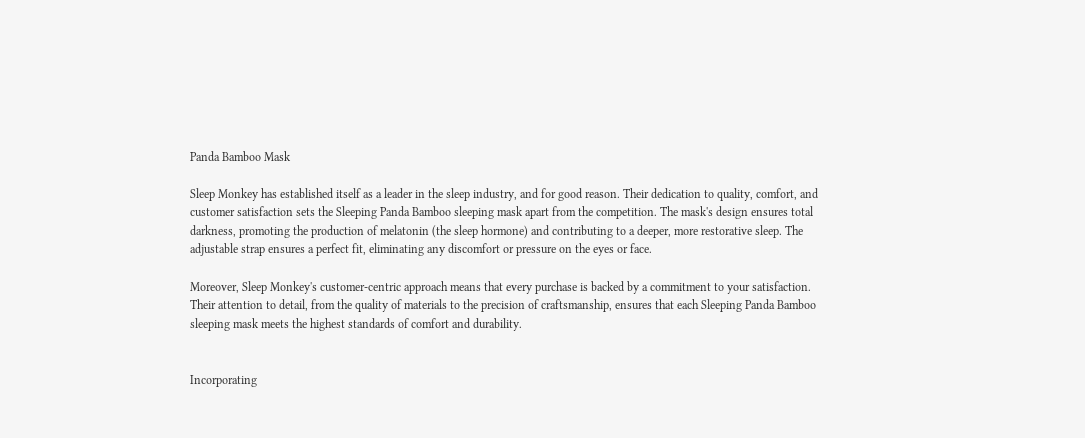Panda Bamboo Mask

Sleep Monkey has established itself as a leader in the sleep industry, and for good reason. Their dedication to quality, comfort, and customer satisfaction sets the Sleeping Panda Bamboo sleeping mask apart from the competition. The mask's design ensures total darkness, promoting the production of melatonin (the sleep hormone) and contributing to a deeper, more restorative sleep. The adjustable strap ensures a perfect fit, eliminating any discomfort or pressure on the eyes or face.

Moreover, Sleep Monkey's customer-centric approach means that every purchase is backed by a commitment to your satisfaction. Their attention to detail, from the quality of materials to the precision of craftsmanship, ensures that each Sleeping Panda Bamboo sleeping mask meets the highest standards of comfort and durability.


Incorporating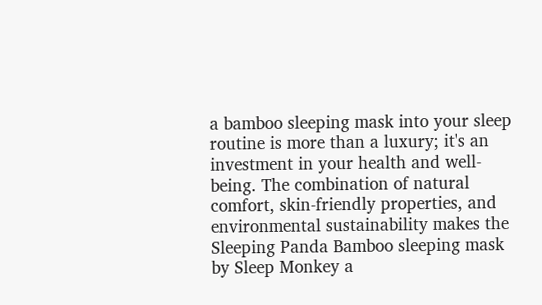a bamboo sleeping mask into your sleep routine is more than a luxury; it's an investment in your health and well-being. The combination of natural comfort, skin-friendly properties, and environmental sustainability makes the Sleeping Panda Bamboo sleeping mask by Sleep Monkey a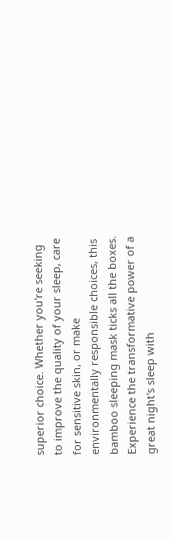superior choice. Whether you're seeking to improve the quality of your sleep, care for sensitive skin, or make environmentally responsible choices, this bamboo sleeping mask ticks all the boxes. Experience the transformative power of a great night's sleep with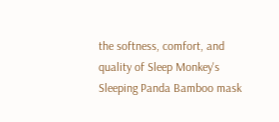the softness, comfort, and quality of Sleep Monkey's Sleeping Panda Bamboo mask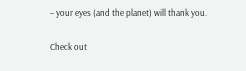– your eyes (and the planet) will thank you.

Check out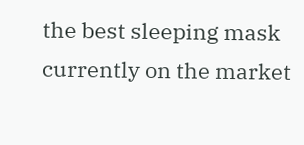the best sleeping mask currently on the market